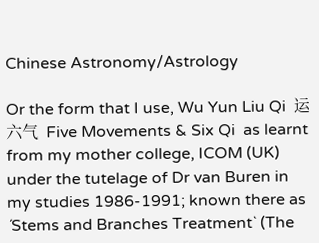Chinese Astronomy/Astrology

Or the form that I use, Wu Yun Liu Qi  运六气  Five Movements & Six Qi  as learnt from my mother college, ICOM (UK) under the tutelage of Dr van Buren in my studies 1986-1991; known there as ´Stems and Branches Treatment` (The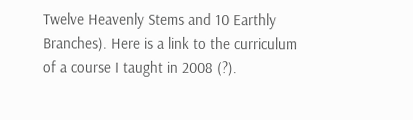Twelve Heavenly Stems and 10 Earthly Branches). Here is a link to the curriculum of a course I taught in 2008 (?).